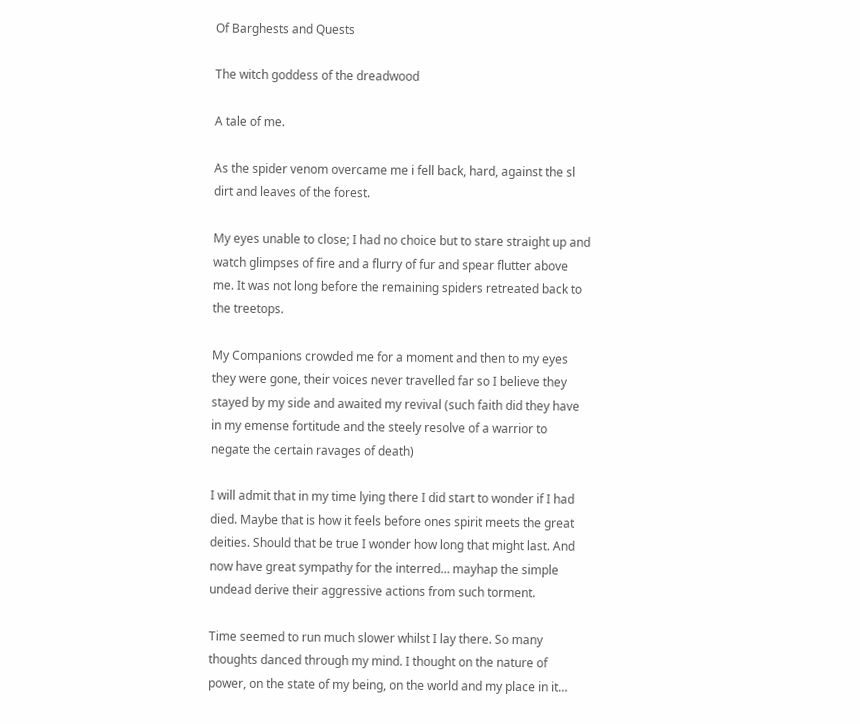Of Barghests and Quests

The witch goddess of the dreadwood

A tale of me.

As the spider venom overcame me i fell back, hard, against the sl dirt and leaves of the forest.

My eyes unable to close; I had no choice but to stare straight up and watch glimpses of fire and a flurry of fur and spear flutter above me. It was not long before the remaining spiders retreated back to the treetops.

My Companions crowded me for a moment and then to my eyes they were gone, their voices never travelled far so I believe they stayed by my side and awaited my revival (such faith did they have in my emense fortitude and the steely resolve of a warrior to negate the certain ravages of death)

I will admit that in my time lying there I did start to wonder if I had died. Maybe that is how it feels before ones spirit meets the great deities. Should that be true I wonder how long that might last. And now have great sympathy for the interred… mayhap the simple undead derive their aggressive actions from such torment.

Time seemed to run much slower whilst I lay there. So many thoughts danced through my mind. I thought on the nature of power, on the state of my being, on the world and my place in it…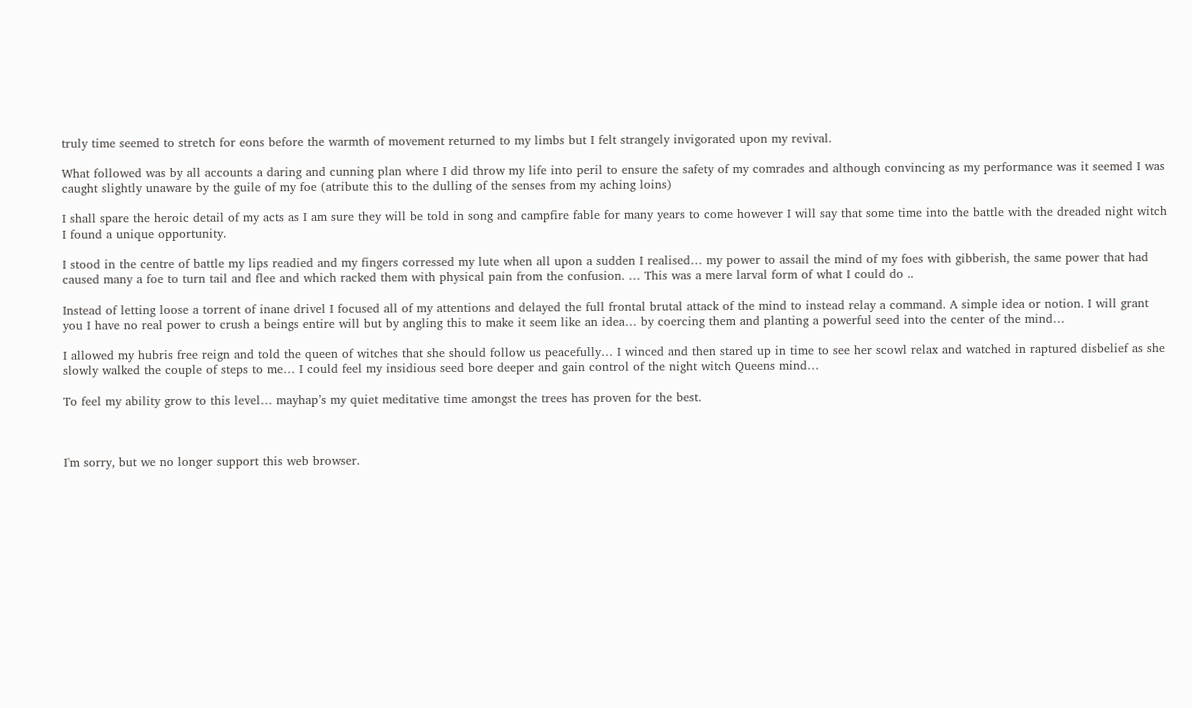truly time seemed to stretch for eons before the warmth of movement returned to my limbs but I felt strangely invigorated upon my revival.

What followed was by all accounts a daring and cunning plan where I did throw my life into peril to ensure the safety of my comrades and although convincing as my performance was it seemed I was caught slightly unaware by the guile of my foe (atribute this to the dulling of the senses from my aching loins)

I shall spare the heroic detail of my acts as I am sure they will be told in song and campfire fable for many years to come however I will say that some time into the battle with the dreaded night witch I found a unique opportunity.

I stood in the centre of battle my lips readied and my fingers corressed my lute when all upon a sudden I realised… my power to assail the mind of my foes with gibberish, the same power that had caused many a foe to turn tail and flee and which racked them with physical pain from the confusion. … This was a mere larval form of what I could do ..

Instead of letting loose a torrent of inane drivel I focused all of my attentions and delayed the full frontal brutal attack of the mind to instead relay a command. A simple idea or notion. I will grant you I have no real power to crush a beings entire will but by angling this to make it seem like an idea… by coercing them and planting a powerful seed into the center of the mind…

I allowed my hubris free reign and told the queen of witches that she should follow us peacefully… I winced and then stared up in time to see her scowl relax and watched in raptured disbelief as she slowly walked the couple of steps to me… I could feel my insidious seed bore deeper and gain control of the night witch Queens mind…

To feel my ability grow to this level… mayhap’s my quiet meditative time amongst the trees has proven for the best.



I'm sorry, but we no longer support this web browser.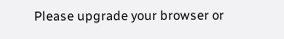Please upgrade your browser or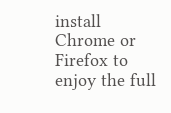install Chrome or Firefox to enjoy the full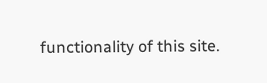functionality of this site.